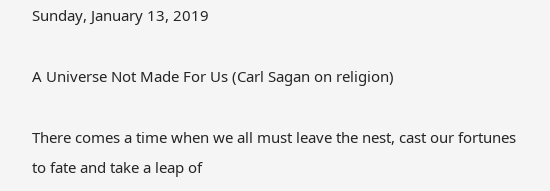Sunday, January 13, 2019

A Universe Not Made For Us (Carl Sagan on religion)

There comes a time when we all must leave the nest, cast our fortunes to fate and take a leap of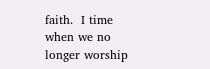faith.  I time when we no longer worship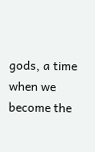gods, a time when we become the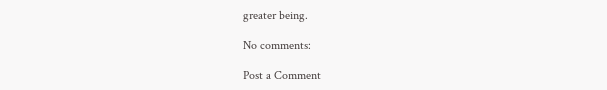greater being.

No comments:

Post a Comment